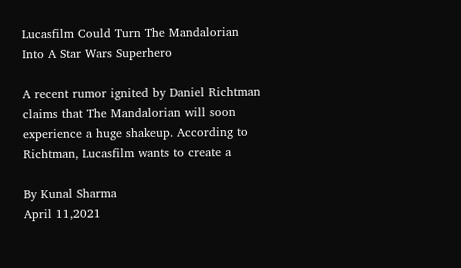Lucasfilm Could Turn The Mandalorian Into A Star Wars Superhero

A recent rumor ignited by Daniel Richtman claims that The Mandalorian will soon experience a huge shakeup. According to Richtman, Lucasfilm wants to create a

By Kunal Sharma
April 11,2021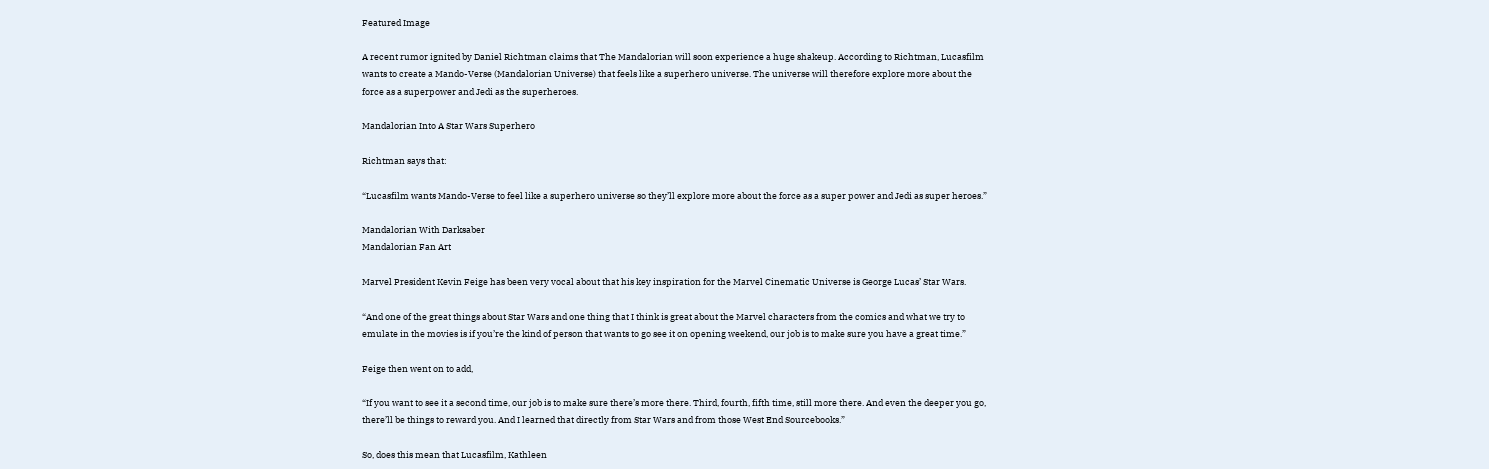Featured Image

A recent rumor ignited by Daniel Richtman claims that The Mandalorian will soon experience a huge shakeup. According to Richtman, Lucasfilm wants to create a Mando-Verse (Mandalorian Universe) that feels like a superhero universe. The universe will therefore explore more about the force as a superpower and Jedi as the superheroes.

Mandalorian Into A Star Wars Superhero

Richtman says that:

“Lucasfilm wants Mando-Verse to feel like a superhero universe so they’ll explore more about the force as a super power and Jedi as super heroes.”

Mandalorian With Darksaber
Mandalorian Fan Art

Marvel President Kevin Feige has been very vocal about that his key inspiration for the Marvel Cinematic Universe is George Lucas’ Star Wars.

“And one of the great things about Star Wars and one thing that I think is great about the Marvel characters from the comics and what we try to emulate in the movies is if you’re the kind of person that wants to go see it on opening weekend, our job is to make sure you have a great time.”

Feige then went on to add,

“If you want to see it a second time, our job is to make sure there’s more there. Third, fourth, fifth time, still more there. And even the deeper you go, there’ll be things to reward you. And I learned that directly from Star Wars and from those West End Sourcebooks.”

So, does this mean that Lucasfilm, Kathleen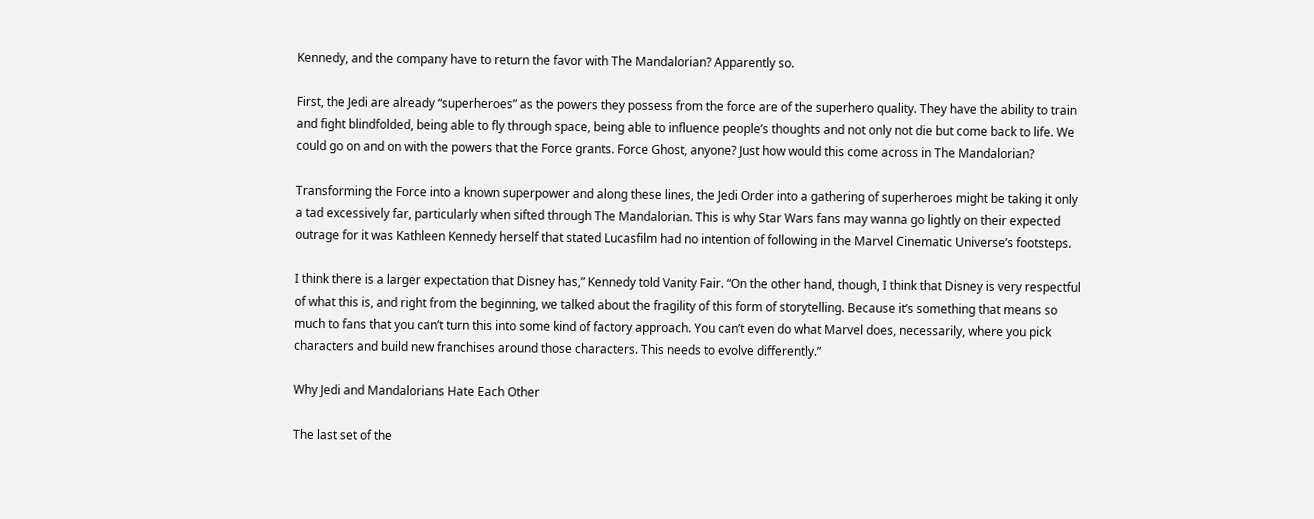Kennedy, and the company have to return the favor with The Mandalorian? Apparently so.

First, the Jedi are already “superheroes” as the powers they possess from the force are of the superhero quality. They have the ability to train and fight blindfolded, being able to fly through space, being able to influence people’s thoughts and not only not die but come back to life. We could go on and on with the powers that the Force grants. Force Ghost, anyone? Just how would this come across in The Mandalorian?

Transforming the Force into a known superpower and along these lines, the Jedi Order into a gathering of superheroes might be taking it only a tad excessively far, particularly when sifted through The Mandalorian. This is why Star Wars fans may wanna go lightly on their expected outrage for it was Kathleen Kennedy herself that stated Lucasfilm had no intention of following in the Marvel Cinematic Universe’s footsteps.

I think there is a larger expectation that Disney has,” Kennedy told Vanity Fair. “On the other hand, though, I think that Disney is very respectful of what this is, and right from the beginning, we talked about the fragility of this form of storytelling. Because it’s something that means so much to fans that you can’t turn this into some kind of factory approach. You can’t even do what Marvel does, necessarily, where you pick characters and build new franchises around those characters. This needs to evolve differently.”

Why Jedi and Mandalorians Hate Each Other

The last set of the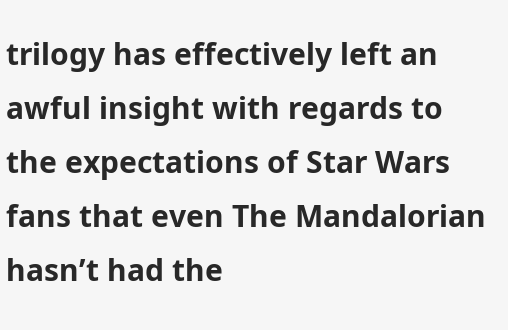trilogy has effectively left an awful insight with regards to the expectations of Star Wars fans that even The Mandalorian hasn’t had the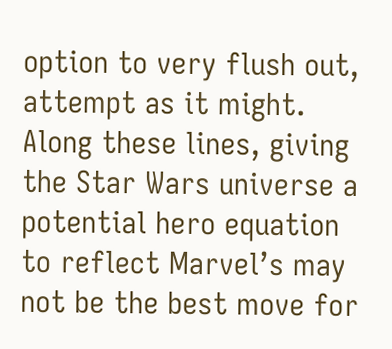option to very flush out, attempt as it might. Along these lines, giving the Star Wars universe a potential hero equation to reflect Marvel’s may not be the best move for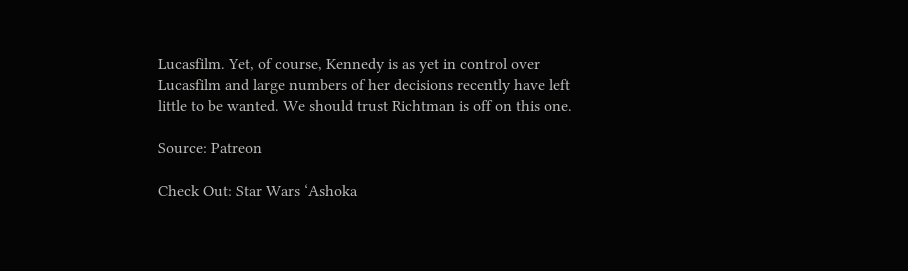Lucasfilm. Yet, of course, Kennedy is as yet in control over Lucasfilm and large numbers of her decisions recently have left little to be wanted. We should trust Richtman is off on this one.

Source: Patreon

Check Out: Star Wars ‘Ashoka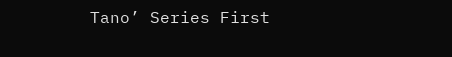Tano’ Series First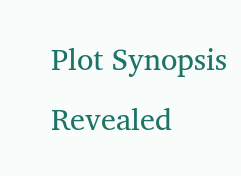Plot Synopsis Revealed